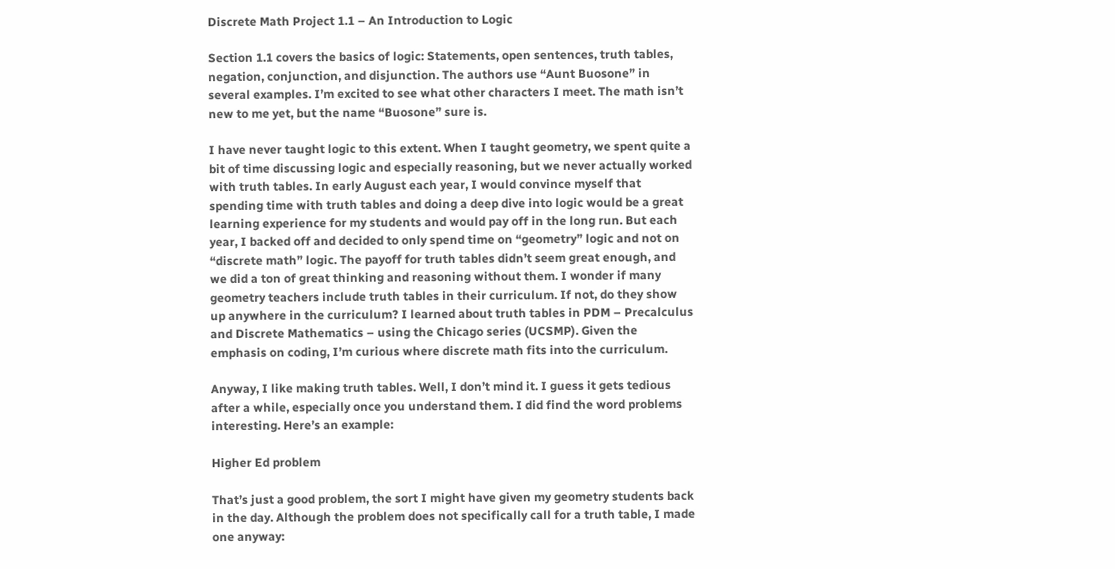Discrete Math Project 1.1 – An Introduction to Logic

Section 1.1 covers the basics of logic: Statements, open sentences, truth tables, negation, conjunction, and disjunction. The authors use “Aunt Buosone” in several examples. I’m excited to see what other characters I meet. The math isn’t new to me yet, but the name “Buosone” sure is.

I have never taught logic to this extent. When I taught geometry, we spent quite a bit of time discussing logic and especially reasoning, but we never actually worked with truth tables. In early August each year, I would convince myself that spending time with truth tables and doing a deep dive into logic would be a great learning experience for my students and would pay off in the long run. But each year, I backed off and decided to only spend time on “geometry” logic and not on “discrete math” logic. The payoff for truth tables didn’t seem great enough, and we did a ton of great thinking and reasoning without them. I wonder if many geometry teachers include truth tables in their curriculum. If not, do they show up anywhere in the curriculum? I learned about truth tables in PDM – Precalculus and Discrete Mathematics – using the Chicago series (UCSMP). Given the emphasis on coding, I’m curious where discrete math fits into the curriculum.

Anyway, I like making truth tables. Well, I don’t mind it. I guess it gets tedious after a while, especially once you understand them. I did find the word problems interesting. Here’s an example:

Higher Ed problem

That’s just a good problem, the sort I might have given my geometry students back in the day. Although the problem does not specifically call for a truth table, I made one anyway: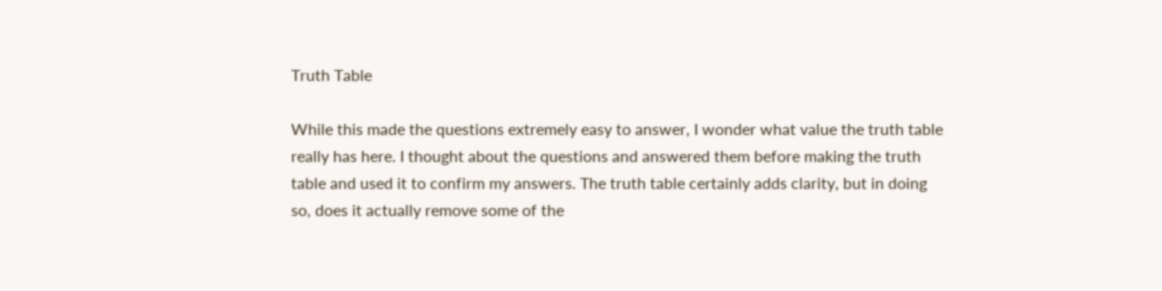Truth Table

While this made the questions extremely easy to answer, I wonder what value the truth table really has here. I thought about the questions and answered them before making the truth table and used it to confirm my answers. The truth table certainly adds clarity, but in doing so, does it actually remove some of the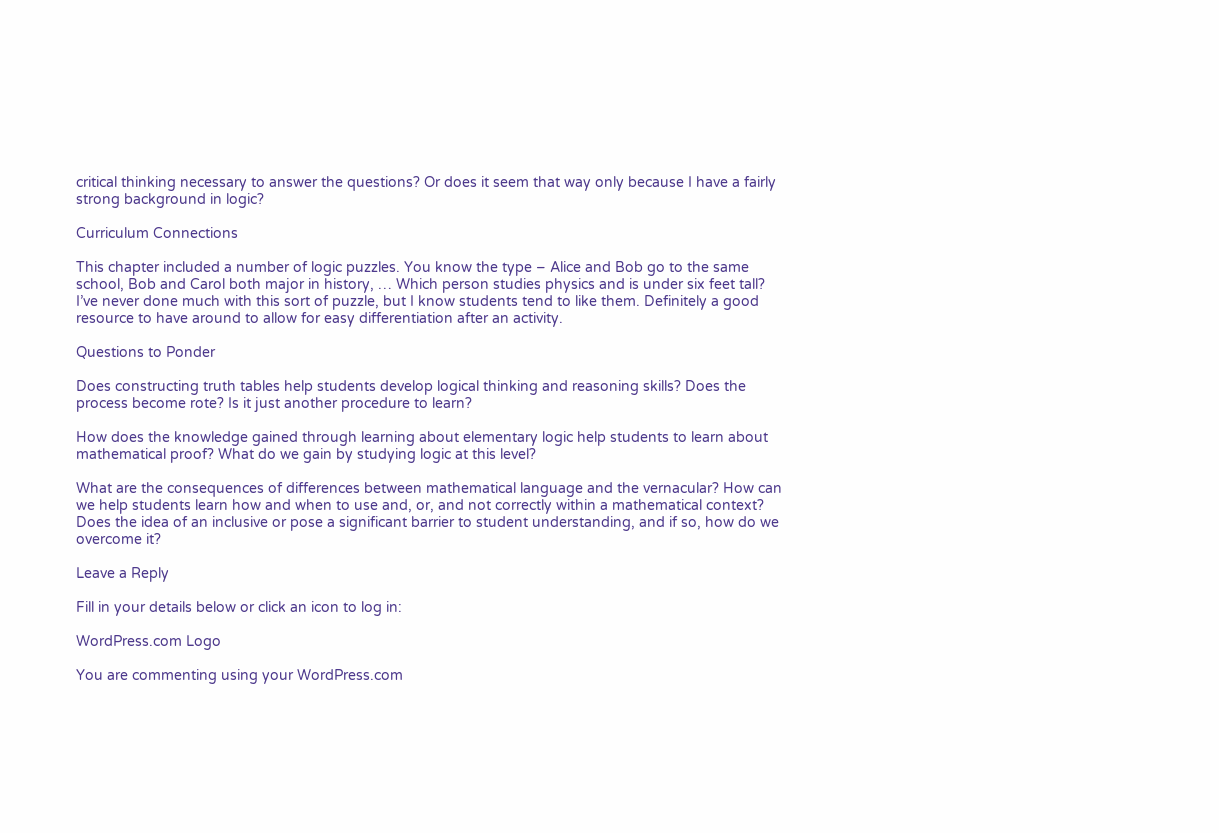critical thinking necessary to answer the questions? Or does it seem that way only because I have a fairly strong background in logic?

Curriculum Connections

This chapter included a number of logic puzzles. You know the type – Alice and Bob go to the same school, Bob and Carol both major in history, … Which person studies physics and is under six feet tall? I’ve never done much with this sort of puzzle, but I know students tend to like them. Definitely a good resource to have around to allow for easy differentiation after an activity.

Questions to Ponder

Does constructing truth tables help students develop logical thinking and reasoning skills? Does the process become rote? Is it just another procedure to learn?

How does the knowledge gained through learning about elementary logic help students to learn about mathematical proof? What do we gain by studying logic at this level?

What are the consequences of differences between mathematical language and the vernacular? How can we help students learn how and when to use and, or, and not correctly within a mathematical context? Does the idea of an inclusive or pose a significant barrier to student understanding, and if so, how do we overcome it?

Leave a Reply

Fill in your details below or click an icon to log in:

WordPress.com Logo

You are commenting using your WordPress.com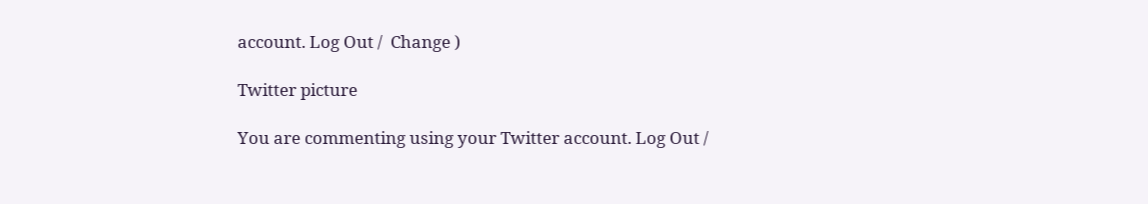account. Log Out /  Change )

Twitter picture

You are commenting using your Twitter account. Log Out /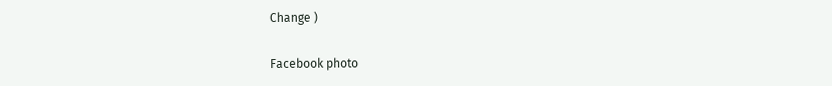Change )

Facebook photo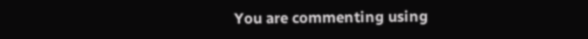You are commenting using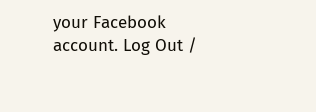your Facebook account. Log Out /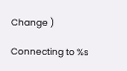Change )

Connecting to %s